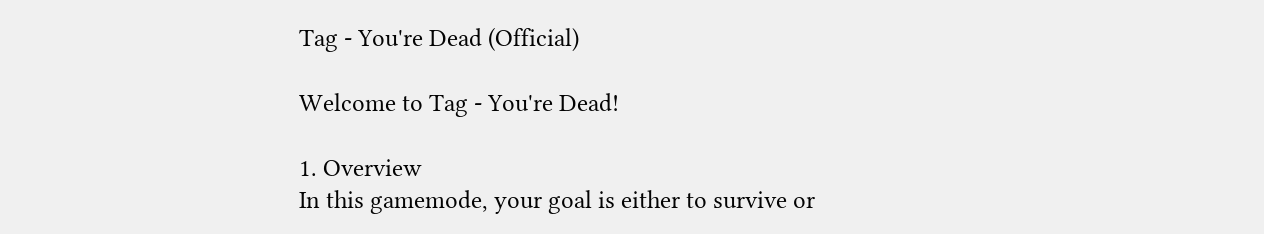Tag - You're Dead (Official)

Welcome to Tag - You're Dead!

1. Overview
In this gamemode, your goal is either to survive or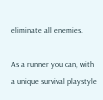eliminate all enemies.

As a runner you can, with a unique survival playstyle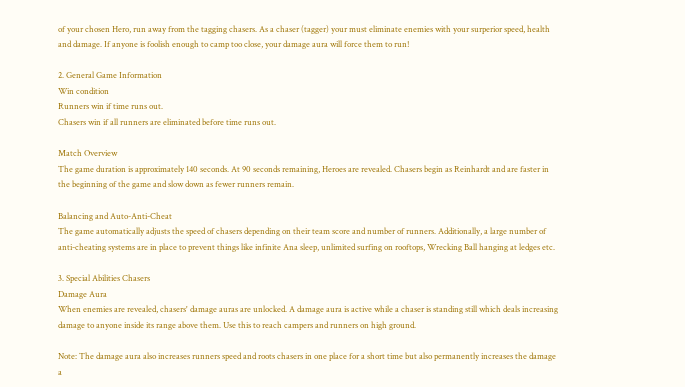of your chosen Hero, run away from the tagging chasers. As a chaser (tagger) your must eliminate enemies with your surperior speed, health and damage. If anyone is foolish enough to camp too close, your damage aura will force them to run!

2. General Game Information
Win condition
Runners win if time runs out.
Chasers win if all runners are eliminated before time runs out.

Match Overview
The game duration is approximately 140 seconds. At 90 seconds remaining, Heroes are revealed. Chasers begin as Reinhardt and are faster in the beginning of the game and slow down as fewer runners remain.

Balancing and Auto-Anti-Cheat
The game automatically adjusts the speed of chasers depending on their team score and number of runners. Additionally, a large number of anti-cheating systems are in place to prevent things like infinite Ana sleep, unlimited surfing on rooftops, Wrecking Ball hanging at ledges etc.

3. Special Abilities Chasers
Damage Aura
When enemies are revealed, chasers' damage auras are unlocked. A damage aura is active while a chaser is standing still which deals increasing damage to anyone inside its range above them. Use this to reach campers and runners on high ground.

Note: The damage aura also increases runners speed and roots chasers in one place for a short time but also permanently increases the damage a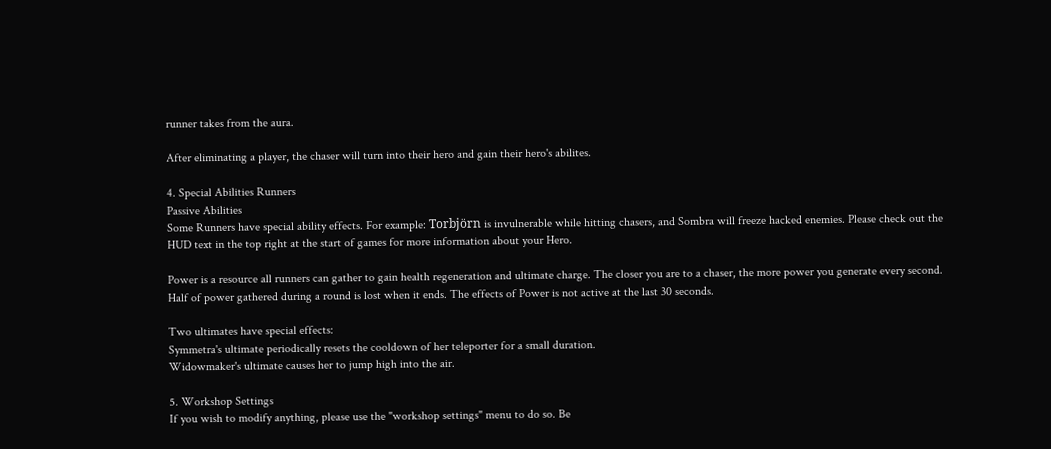runner takes from the aura.

After eliminating a player, the chaser will turn into their hero and gain their hero's abilites.

4. Special Abilities Runners
Passive Abilities
Some Runners have special ability effects. For example: Torbjörn is invulnerable while hitting chasers, and Sombra will freeze hacked enemies. Please check out the HUD text in the top right at the start of games for more information about your Hero.

Power is a resource all runners can gather to gain health regeneration and ultimate charge. The closer you are to a chaser, the more power you generate every second. Half of power gathered during a round is lost when it ends. The effects of Power is not active at the last 30 seconds.

Two ultimates have special effects:
Symmetra's ultimate periodically resets the cooldown of her teleporter for a small duration.
Widowmaker's ultimate causes her to jump high into the air.

5. Workshop Settings
If you wish to modify anything, please use the "workshop settings" menu to do so. Be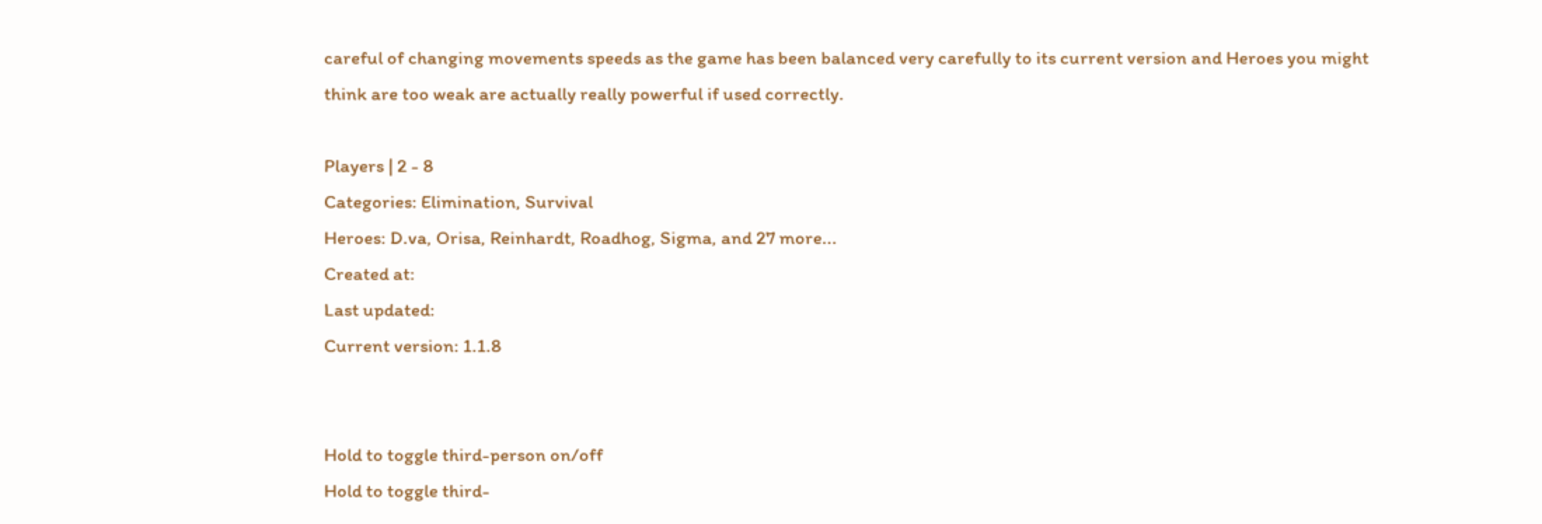careful of changing movements speeds as the game has been balanced very carefully to its current version and Heroes you might think are too weak are actually really powerful if used correctly.

Players | 2 - 8
Categories: Elimination, Survival
Heroes: D.va, Orisa, Reinhardt, Roadhog, Sigma, and 27 more...
Created at:
Last updated:
Current version: 1.1.8


Hold to toggle third-person on/off
Hold to toggle third-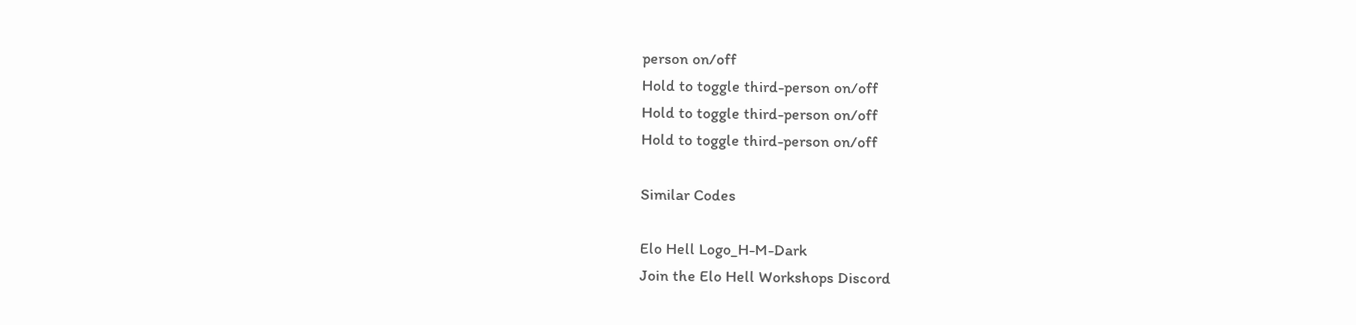person on/off
Hold to toggle third-person on/off
Hold to toggle third-person on/off
Hold to toggle third-person on/off

Similar Codes

Elo Hell Logo_H-M-Dark
Join the Elo Hell Workshops Discord